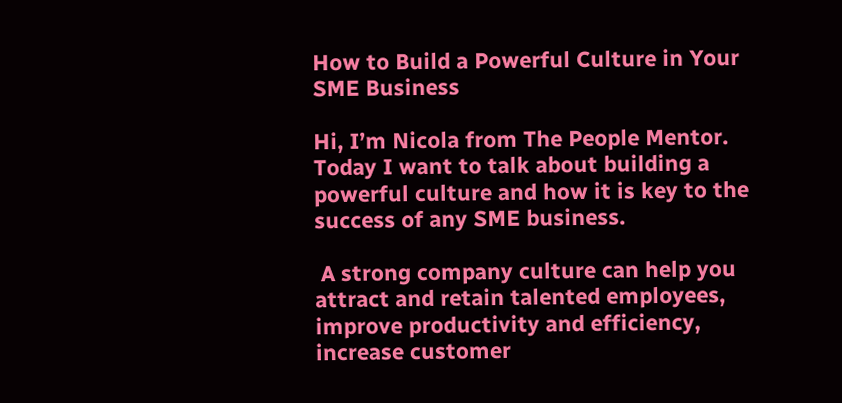How to Build a Powerful Culture in Your SME Business

Hi, I’m Nicola from The People Mentor.  Today I want to talk about building a powerful culture and how it is key to the success of any SME business.

 A strong company culture can help you attract and retain talented employees, improve productivity and efficiency, increase customer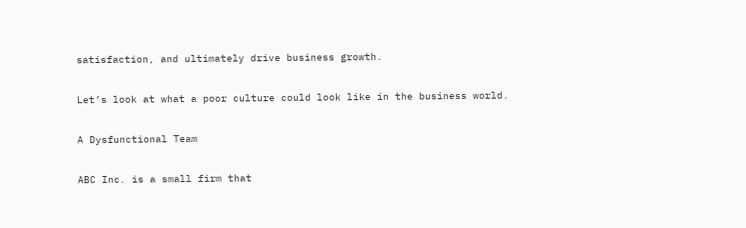satisfaction, and ultimately drive business growth.

Let’s look at what a poor culture could look like in the business world.

A Dysfunctional Team

ABC Inc. is a small firm that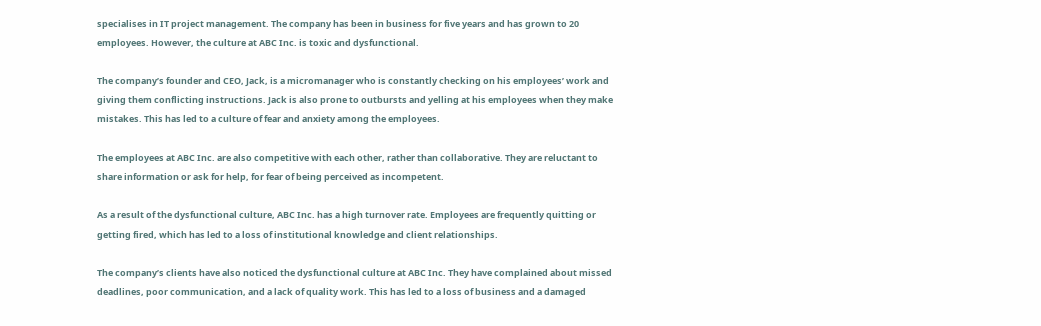specialises in IT project management. The company has been in business for five years and has grown to 20 employees. However, the culture at ABC Inc. is toxic and dysfunctional.

The company’s founder and CEO, Jack, is a micromanager who is constantly checking on his employees’ work and giving them conflicting instructions. Jack is also prone to outbursts and yelling at his employees when they make mistakes. This has led to a culture of fear and anxiety among the employees.

The employees at ABC Inc. are also competitive with each other, rather than collaborative. They are reluctant to share information or ask for help, for fear of being perceived as incompetent.

As a result of the dysfunctional culture, ABC Inc. has a high turnover rate. Employees are frequently quitting or getting fired, which has led to a loss of institutional knowledge and client relationships.

The company’s clients have also noticed the dysfunctional culture at ABC Inc. They have complained about missed deadlines, poor communication, and a lack of quality work. This has led to a loss of business and a damaged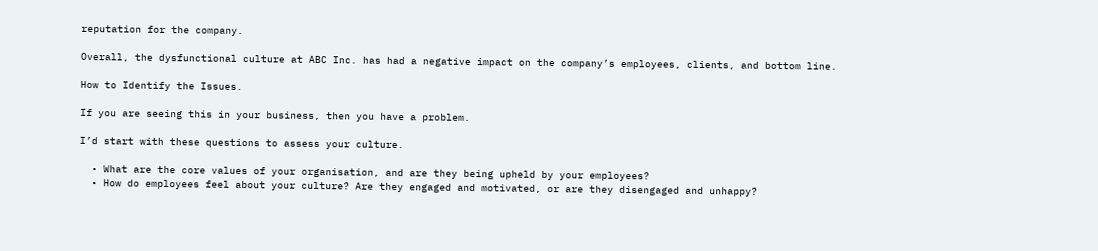reputation for the company.

Overall, the dysfunctional culture at ABC Inc. has had a negative impact on the company’s employees, clients, and bottom line.

How to Identify the Issues.

If you are seeing this in your business, then you have a problem.

I’d start with these questions to assess your culture.

  • What are the core values of your organisation, and are they being upheld by your employees?
  • How do employees feel about your culture? Are they engaged and motivated, or are they disengaged and unhappy?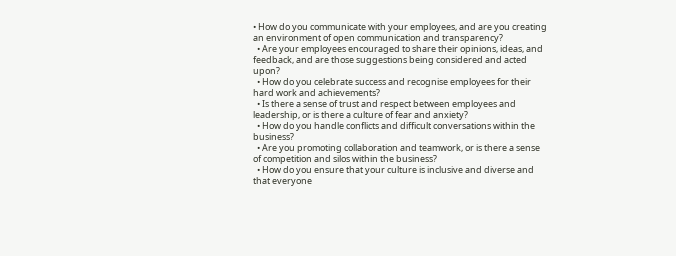• How do you communicate with your employees, and are you creating an environment of open communication and transparency?
  • Are your employees encouraged to share their opinions, ideas, and feedback, and are those suggestions being considered and acted upon?
  • How do you celebrate success and recognise employees for their hard work and achievements?
  • Is there a sense of trust and respect between employees and leadership, or is there a culture of fear and anxiety?
  • How do you handle conflicts and difficult conversations within the business?
  • Are you promoting collaboration and teamwork, or is there a sense of competition and silos within the business?
  • How do you ensure that your culture is inclusive and diverse and that everyone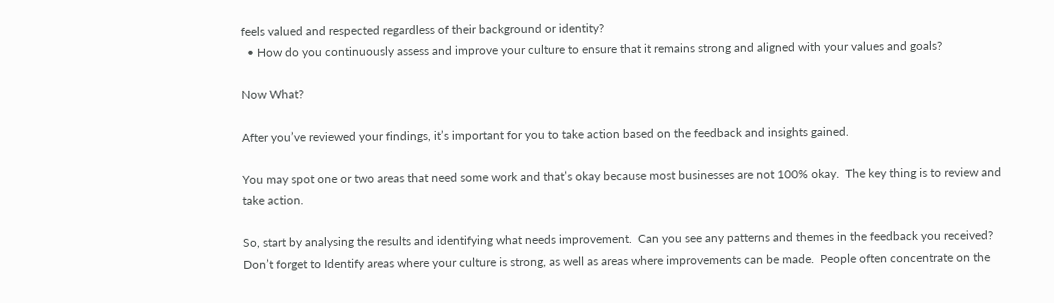feels valued and respected regardless of their background or identity?
  • How do you continuously assess and improve your culture to ensure that it remains strong and aligned with your values and goals?

Now What?

After you’ve reviewed your findings, it’s important for you to take action based on the feedback and insights gained.

You may spot one or two areas that need some work and that’s okay because most businesses are not 100% okay.  The key thing is to review and take action.

So, start by analysing the results and identifying what needs improvement.  Can you see any patterns and themes in the feedback you received?  Don’t forget to Identify areas where your culture is strong, as well as areas where improvements can be made.  People often concentrate on the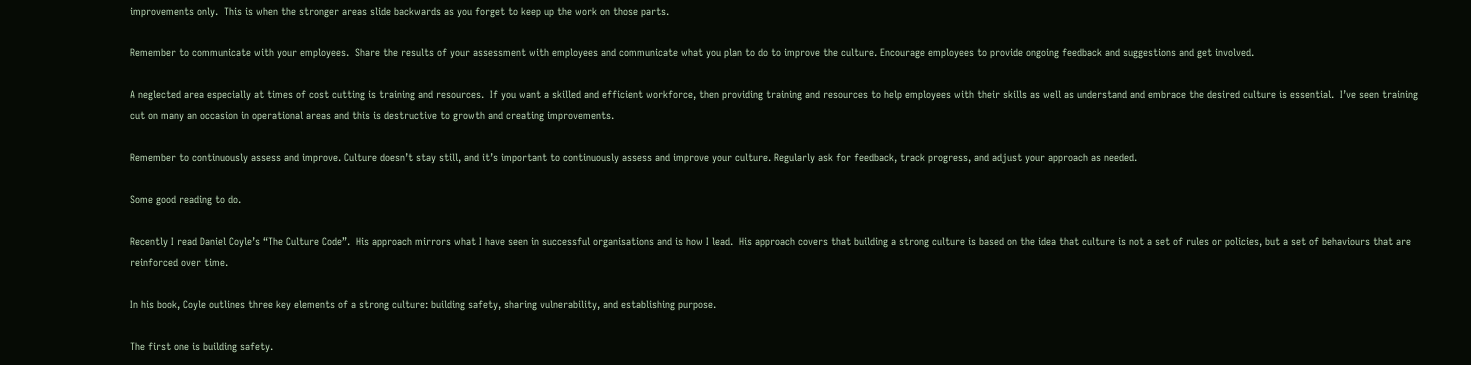improvements only.  This is when the stronger areas slide backwards as you forget to keep up the work on those parts.

Remember to communicate with your employees.  Share the results of your assessment with employees and communicate what you plan to do to improve the culture. Encourage employees to provide ongoing feedback and suggestions and get involved.

A neglected area especially at times of cost cutting is training and resources.  If you want a skilled and efficient workforce, then providing training and resources to help employees with their skills as well as understand and embrace the desired culture is essential.  I’ve seen training cut on many an occasion in operational areas and this is destructive to growth and creating improvements.

Remember to continuously assess and improve. Culture doesn’t stay still, and it’s important to continuously assess and improve your culture. Regularly ask for feedback, track progress, and adjust your approach as needed.

Some good reading to do.

Recently I read Daniel Coyle’s “The Culture Code”.  His approach mirrors what I have seen in successful organisations and is how I lead.  His approach covers that building a strong culture is based on the idea that culture is not a set of rules or policies, but a set of behaviours that are reinforced over time.

In his book, Coyle outlines three key elements of a strong culture: building safety, sharing vulnerability, and establishing purpose.

The first one is building safety.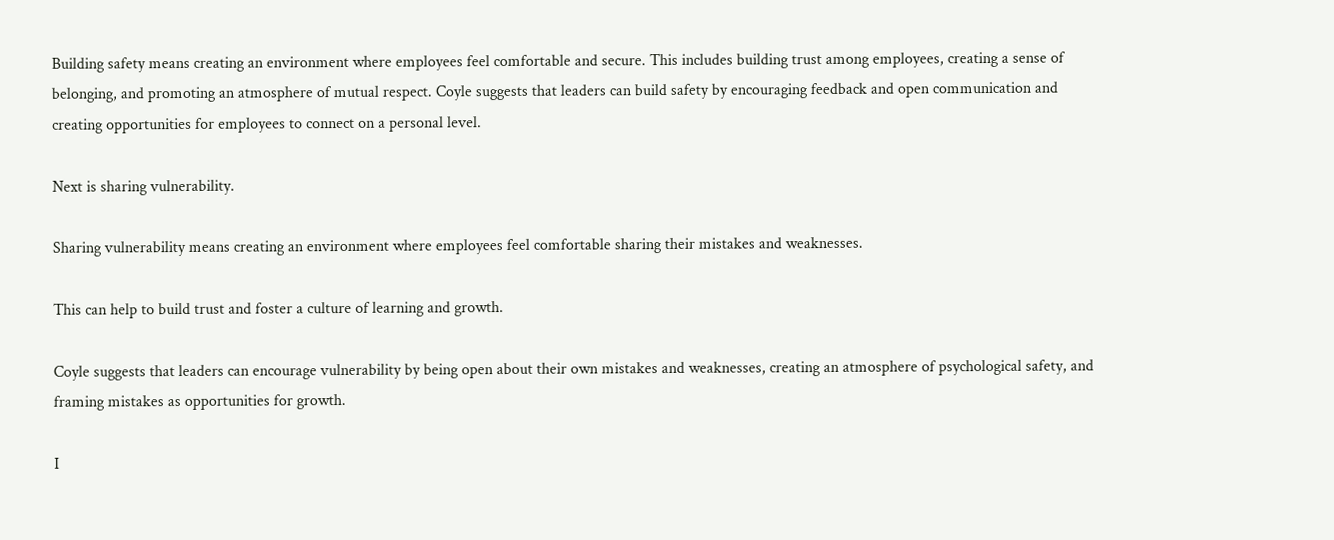Building safety means creating an environment where employees feel comfortable and secure. This includes building trust among employees, creating a sense of belonging, and promoting an atmosphere of mutual respect. Coyle suggests that leaders can build safety by encouraging feedback and open communication and creating opportunities for employees to connect on a personal level.

Next is sharing vulnerability.

Sharing vulnerability means creating an environment where employees feel comfortable sharing their mistakes and weaknesses.

This can help to build trust and foster a culture of learning and growth.

Coyle suggests that leaders can encourage vulnerability by being open about their own mistakes and weaknesses, creating an atmosphere of psychological safety, and framing mistakes as opportunities for growth.

I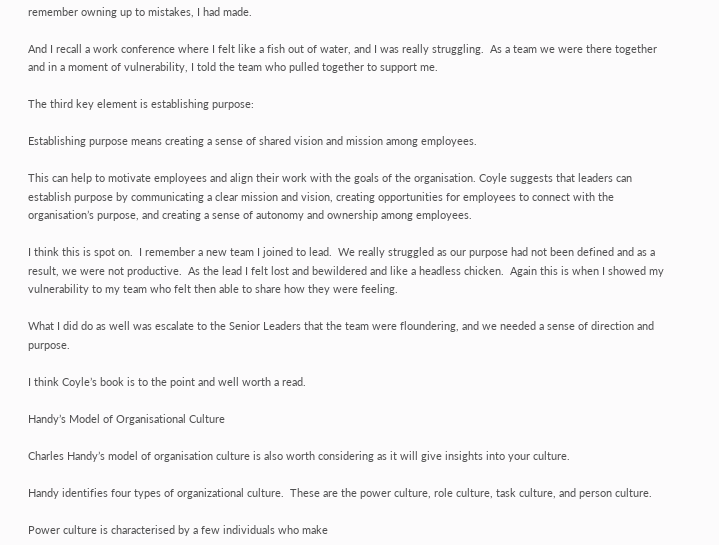remember owning up to mistakes, I had made.

And I recall a work conference where I felt like a fish out of water, and I was really struggling.  As a team we were there together and in a moment of vulnerability, I told the team who pulled together to support me.

The third key element is establishing purpose:

Establishing purpose means creating a sense of shared vision and mission among employees.

This can help to motivate employees and align their work with the goals of the organisation. Coyle suggests that leaders can establish purpose by communicating a clear mission and vision, creating opportunities for employees to connect with the organisation’s purpose, and creating a sense of autonomy and ownership among employees.

I think this is spot on.  I remember a new team I joined to lead.  We really struggled as our purpose had not been defined and as a result, we were not productive.  As the lead I felt lost and bewildered and like a headless chicken.  Again this is when I showed my vulnerability to my team who felt then able to share how they were feeling.

What I did do as well was escalate to the Senior Leaders that the team were floundering, and we needed a sense of direction and purpose.

I think Coyle’s book is to the point and well worth a read.

Handy’s Model of Organisational Culture

Charles Handy’s model of organisation culture is also worth considering as it will give insights into your culture.

Handy identifies four types of organizational culture.  These are the power culture, role culture, task culture, and person culture.

Power culture is characterised by a few individuals who make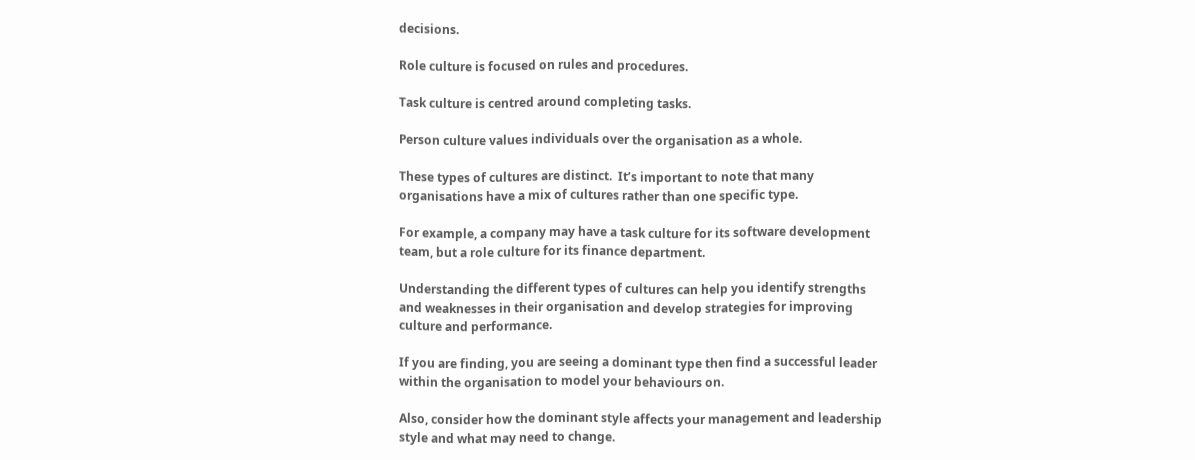decisions.

Role culture is focused on rules and procedures.

Task culture is centred around completing tasks.

Person culture values individuals over the organisation as a whole.

These types of cultures are distinct.  It’s important to note that many organisations have a mix of cultures rather than one specific type.

For example, a company may have a task culture for its software development team, but a role culture for its finance department.

Understanding the different types of cultures can help you identify strengths and weaknesses in their organisation and develop strategies for improving culture and performance.

If you are finding, you are seeing a dominant type then find a successful leader within the organisation to model your behaviours on.

Also, consider how the dominant style affects your management and leadership style and what may need to change.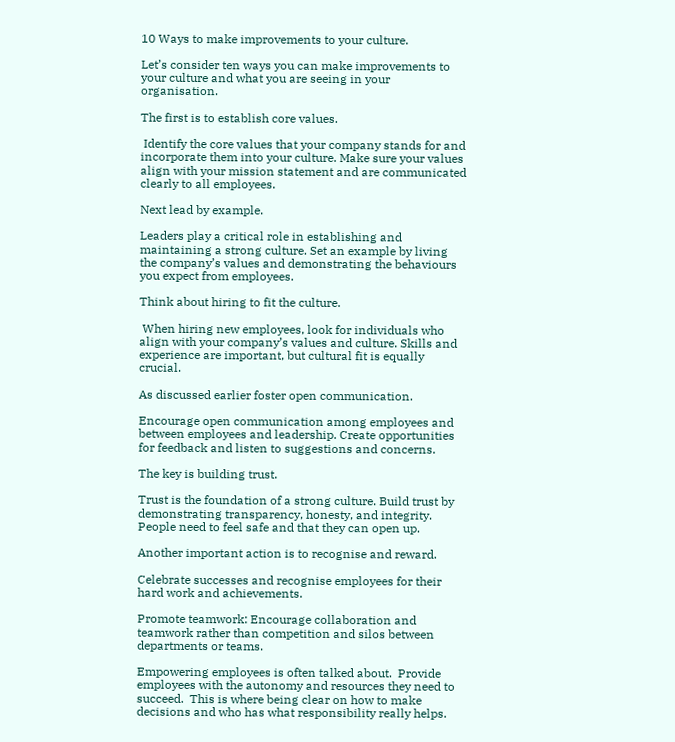10 Ways to make improvements to your culture.

Let’s consider ten ways you can make improvements to your culture and what you are seeing in your organisation.

The first is to establish core values.

 Identify the core values that your company stands for and incorporate them into your culture. Make sure your values align with your mission statement and are communicated clearly to all employees.

Next lead by example.

Leaders play a critical role in establishing and maintaining a strong culture. Set an example by living the company’s values and demonstrating the behaviours you expect from employees.

Think about hiring to fit the culture.

 When hiring new employees, look for individuals who align with your company’s values and culture. Skills and experience are important, but cultural fit is equally crucial.

As discussed earlier foster open communication.

Encourage open communication among employees and between employees and leadership. Create opportunities for feedback and listen to suggestions and concerns.

The key is building trust.

Trust is the foundation of a strong culture. Build trust by demonstrating transparency, honesty, and integrity. People need to feel safe and that they can open up.

Another important action is to recognise and reward.

Celebrate successes and recognise employees for their hard work and achievements.

Promote teamwork: Encourage collaboration and teamwork rather than competition and silos between departments or teams.

Empowering employees is often talked about.  Provide employees with the autonomy and resources they need to succeed.  This is where being clear on how to make decisions and who has what responsibility really helps.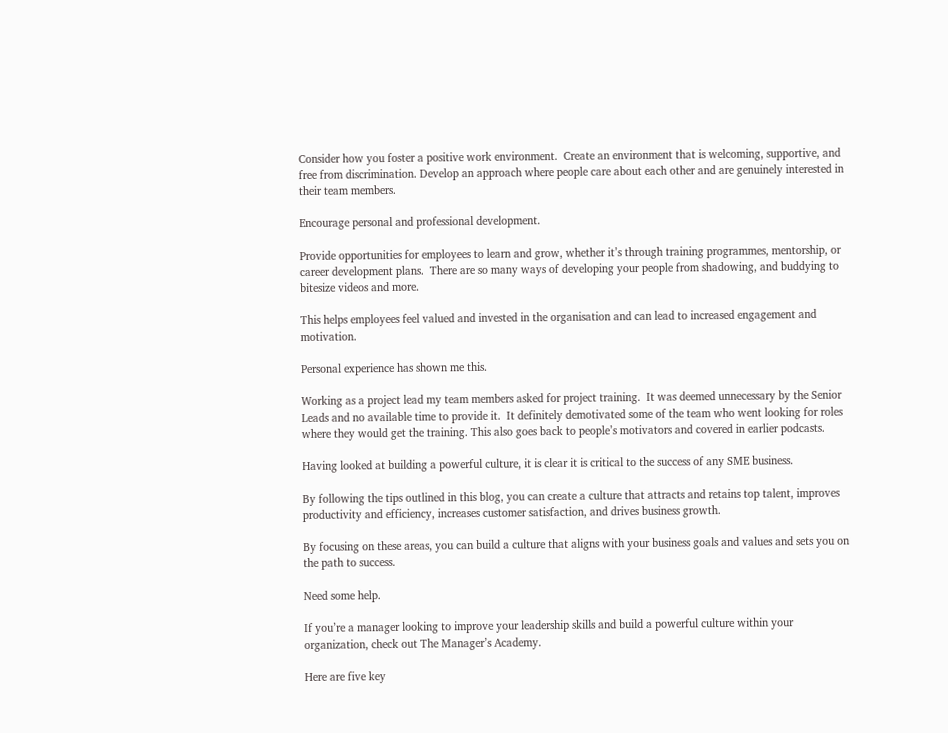Consider how you foster a positive work environment.  Create an environment that is welcoming, supportive, and free from discrimination. Develop an approach where people care about each other and are genuinely interested in their team members.

Encourage personal and professional development.

Provide opportunities for employees to learn and grow, whether it’s through training programmes, mentorship, or career development plans.  There are so many ways of developing your people from shadowing, and buddying to bitesize videos and more.

This helps employees feel valued and invested in the organisation and can lead to increased engagement and motivation.

Personal experience has shown me this.

Working as a project lead my team members asked for project training.  It was deemed unnecessary by the Senior Leads and no available time to provide it.  It definitely demotivated some of the team who went looking for roles where they would get the training. This also goes back to people’s motivators and covered in earlier podcasts.

Having looked at building a powerful culture, it is clear it is critical to the success of any SME business.

By following the tips outlined in this blog, you can create a culture that attracts and retains top talent, improves productivity and efficiency, increases customer satisfaction, and drives business growth.

By focusing on these areas, you can build a culture that aligns with your business goals and values and sets you on the path to success.

Need some help.

If you’re a manager looking to improve your leadership skills and build a powerful culture within your organization, check out The Manager’s Academy.

Here are five key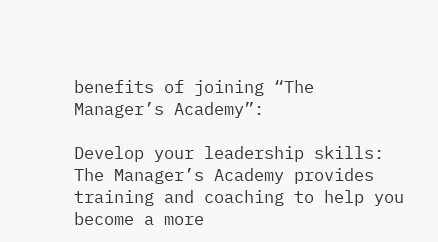benefits of joining “The Manager’s Academy”:

Develop your leadership skills: The Manager’s Academy provides training and coaching to help you become a more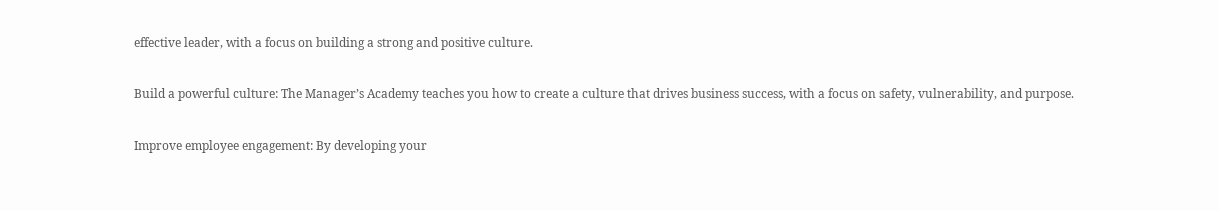effective leader, with a focus on building a strong and positive culture.

Build a powerful culture: The Manager’s Academy teaches you how to create a culture that drives business success, with a focus on safety, vulnerability, and purpose.

Improve employee engagement: By developing your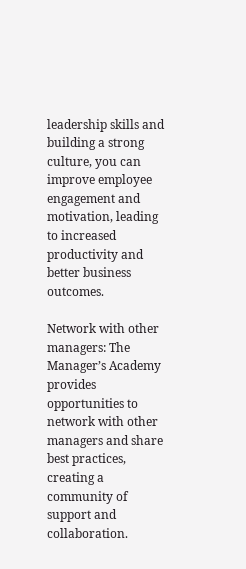leadership skills and building a strong culture, you can improve employee engagement and motivation, leading to increased productivity and better business outcomes.

Network with other managers: The Manager’s Academy provides opportunities to network with other managers and share best practices, creating a community of support and collaboration.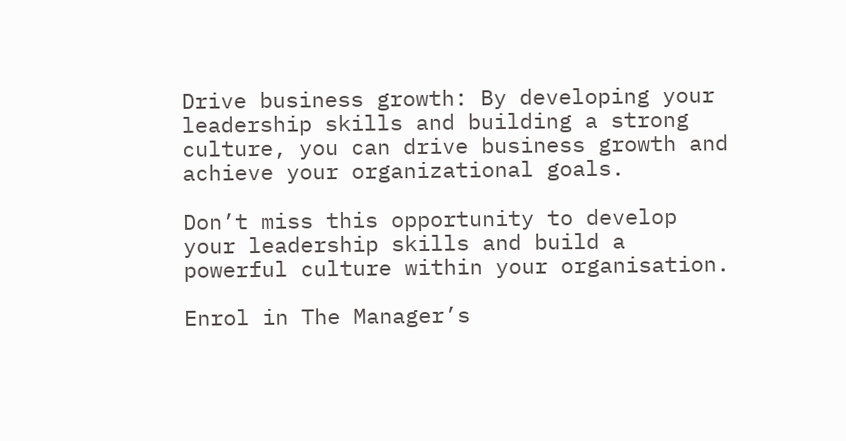Drive business growth: By developing your leadership skills and building a strong culture, you can drive business growth and achieve your organizational goals.

Don’t miss this opportunity to develop your leadership skills and build a powerful culture within your organisation.

Enrol in The Manager’s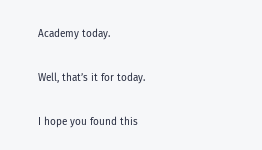Academy today.

Well, that’s it for today.

I hope you found this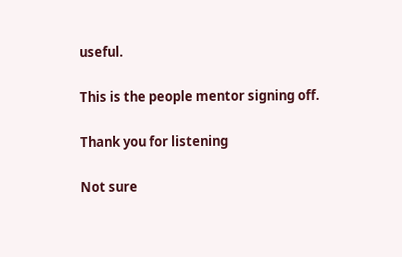useful.

This is the people mentor signing off.

Thank you for listening

Not sure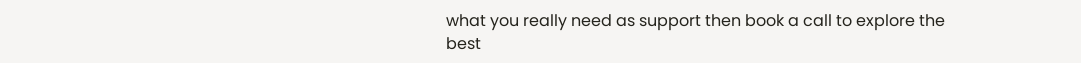what you really need as support then book a call to explore the best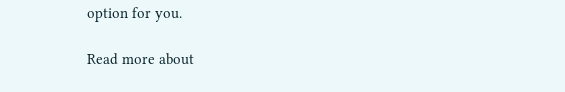option for you.

Read more about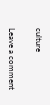culture

Leave a comment